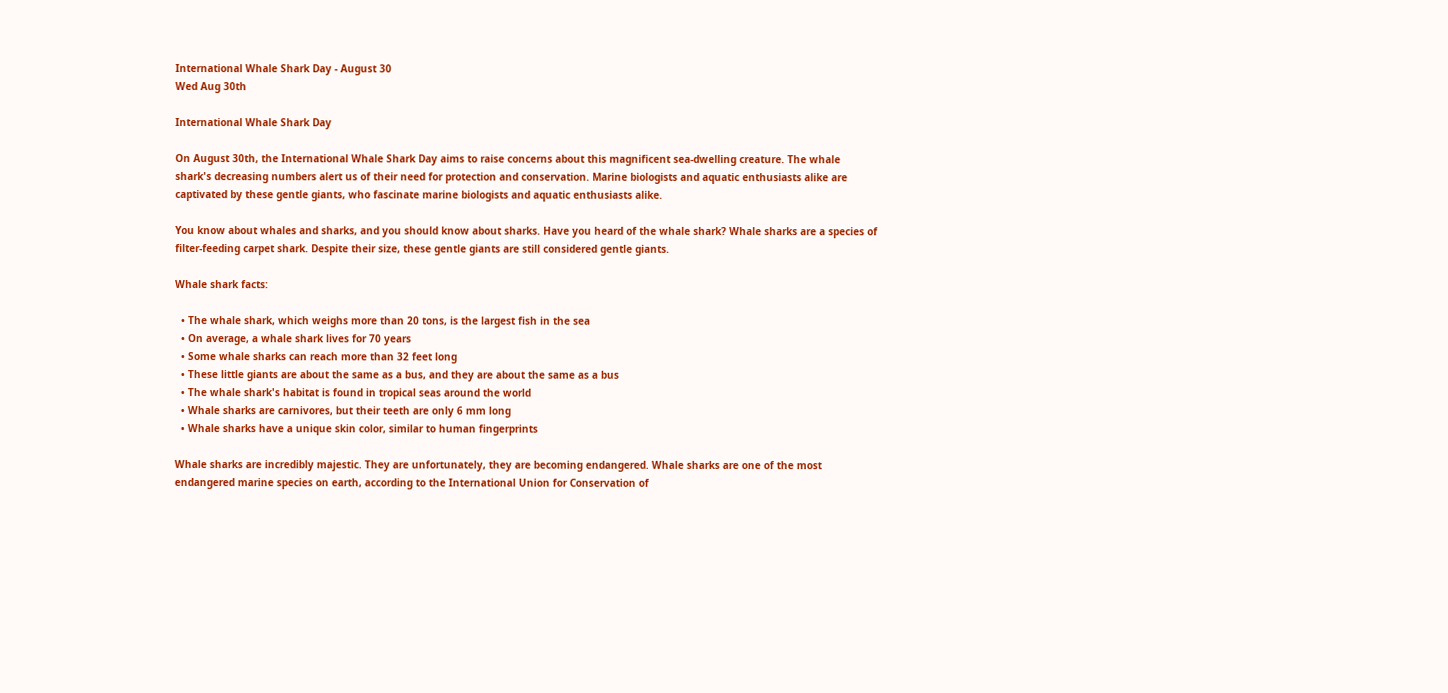International Whale Shark Day - August 30
Wed Aug 30th

International Whale Shark Day

On August 30th, the International Whale Shark Day aims to raise concerns about this magnificent sea-dwelling creature. The whale shark's decreasing numbers alert us of their need for protection and conservation. Marine biologists and aquatic enthusiasts alike are captivated by these gentle giants, who fascinate marine biologists and aquatic enthusiasts alike.

You know about whales and sharks, and you should know about sharks. Have you heard of the whale shark? Whale sharks are a species of filter-feeding carpet shark. Despite their size, these gentle giants are still considered gentle giants.

Whale shark facts:

  • The whale shark, which weighs more than 20 tons, is the largest fish in the sea
  • On average, a whale shark lives for 70 years
  • Some whale sharks can reach more than 32 feet long
  • These little giants are about the same as a bus, and they are about the same as a bus
  • The whale shark's habitat is found in tropical seas around the world
  • Whale sharks are carnivores, but their teeth are only 6 mm long
  • Whale sharks have a unique skin color, similar to human fingerprints

Whale sharks are incredibly majestic. They are unfortunately, they are becoming endangered. Whale sharks are one of the most endangered marine species on earth, according to the International Union for Conservation of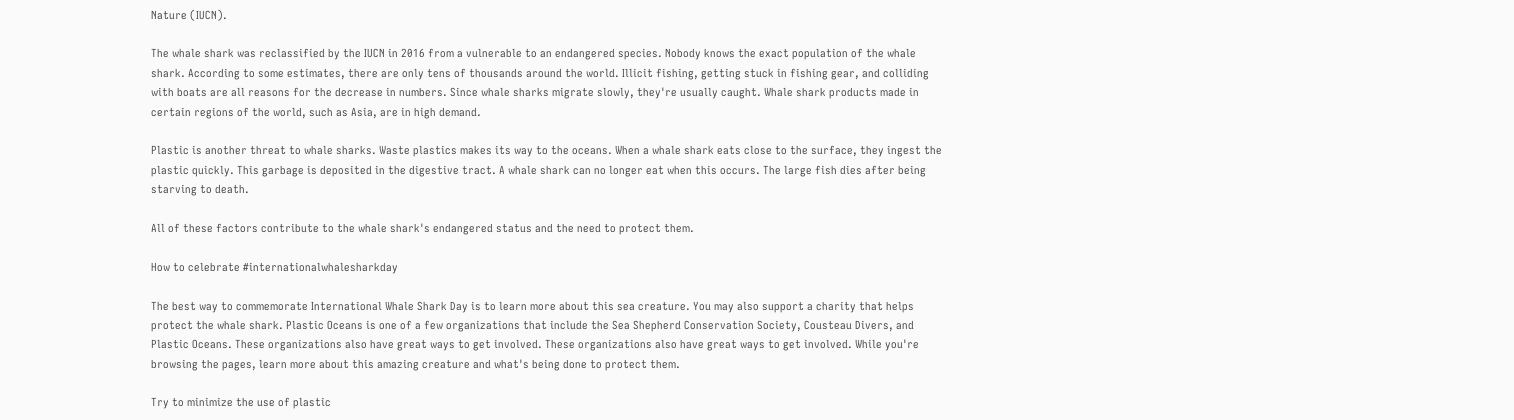Nature (IUCN).

The whale shark was reclassified by the IUCN in 2016 from a vulnerable to an endangered species. Nobody knows the exact population of the whale shark. According to some estimates, there are only tens of thousands around the world. Illicit fishing, getting stuck in fishing gear, and colliding with boats are all reasons for the decrease in numbers. Since whale sharks migrate slowly, they're usually caught. Whale shark products made in certain regions of the world, such as Asia, are in high demand.

Plastic is another threat to whale sharks. Waste plastics makes its way to the oceans. When a whale shark eats close to the surface, they ingest the plastic quickly. This garbage is deposited in the digestive tract. A whale shark can no longer eat when this occurs. The large fish dies after being starving to death.

All of these factors contribute to the whale shark's endangered status and the need to protect them.

How to celebrate #internationalwhalesharkday

The best way to commemorate International Whale Shark Day is to learn more about this sea creature. You may also support a charity that helps protect the whale shark. Plastic Oceans is one of a few organizations that include the Sea Shepherd Conservation Society, Cousteau Divers, and Plastic Oceans. These organizations also have great ways to get involved. These organizations also have great ways to get involved. While you're browsing the pages, learn more about this amazing creature and what's being done to protect them.

Try to minimize the use of plastic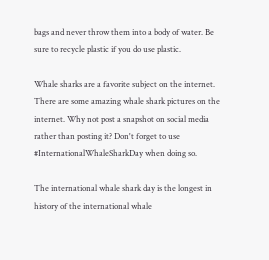bags and never throw them into a body of water. Be sure to recycle plastic if you do use plastic.

Whale sharks are a favorite subject on the internet. There are some amazing whale shark pictures on the internet. Why not post a snapshot on social media rather than posting it? Don't forget to use #InternationalWhaleSharkDay when doing so.

The international whale shark day is the longest in history of the international whale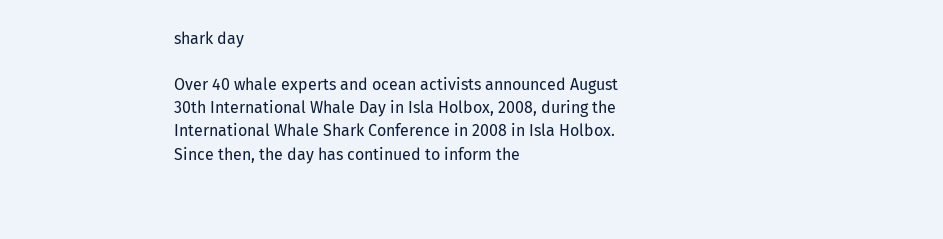shark day

Over 40 whale experts and ocean activists announced August 30th International Whale Day in Isla Holbox, 2008, during the International Whale Shark Conference in 2008 in Isla Holbox. Since then, the day has continued to inform the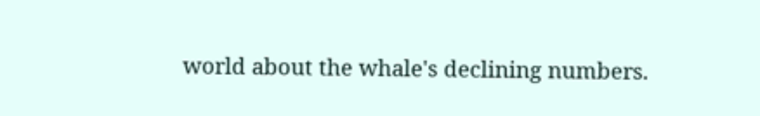world about the whale's declining numbers.